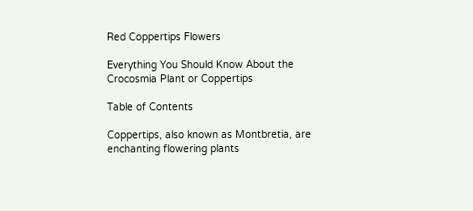Red Coppertips Flowers

Everything You Should Know About the Crocosmia Plant or Coppertips

Table of Contents

Coppertips, also known as Montbretia, are enchanting flowering plants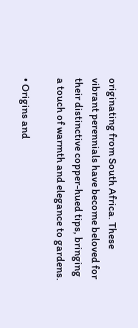originating from South Africa. These vibrant perennials have become beloved for their distinctive copper-hued tips, bringing a touch of warmth and elegance to gardens.

• Origins and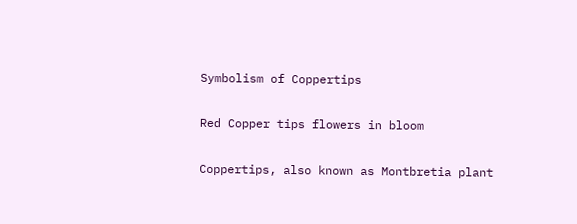Symbolism of Coppertips

Red Copper tips flowers in bloom

Coppertips, also known as Montbretia plant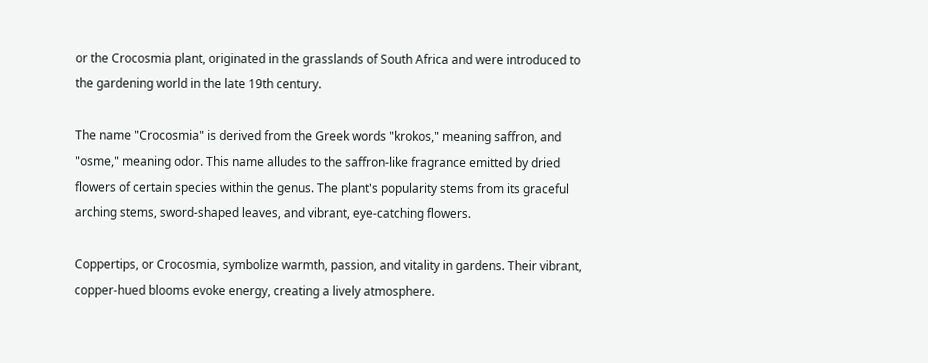or the Crocosmia plant, originated in the grasslands of South Africa and were introduced to the gardening world in the late 19th century.

The name "Crocosmia" is derived from the Greek words "krokos," meaning saffron, and "osme," meaning odor. This name alludes to the saffron-like fragrance emitted by dried flowers of certain species within the genus. The plant's popularity stems from its graceful arching stems, sword-shaped leaves, and vibrant, eye-catching flowers.

Coppertips, or Crocosmia, symbolize warmth, passion, and vitality in gardens. Their vibrant, copper-hued blooms evoke energy, creating a lively atmosphere.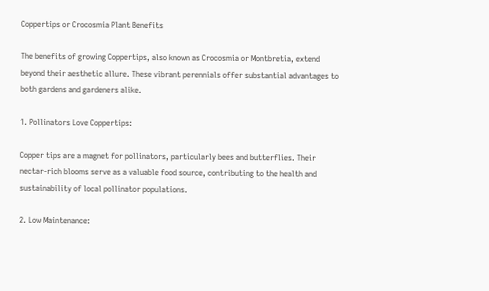Coppertips or Crocosmia Plant Benefits

The benefits of growing Coppertips, also known as Crocosmia or Montbretia, extend beyond their aesthetic allure. These vibrant perennials offer substantial advantages to both gardens and gardeners alike.

1. Pollinators Love Coppertips:

Copper tips are a magnet for pollinators, particularly bees and butterflies. Their nectar-rich blooms serve as a valuable food source, contributing to the health and sustainability of local pollinator populations.

2. Low Maintenance: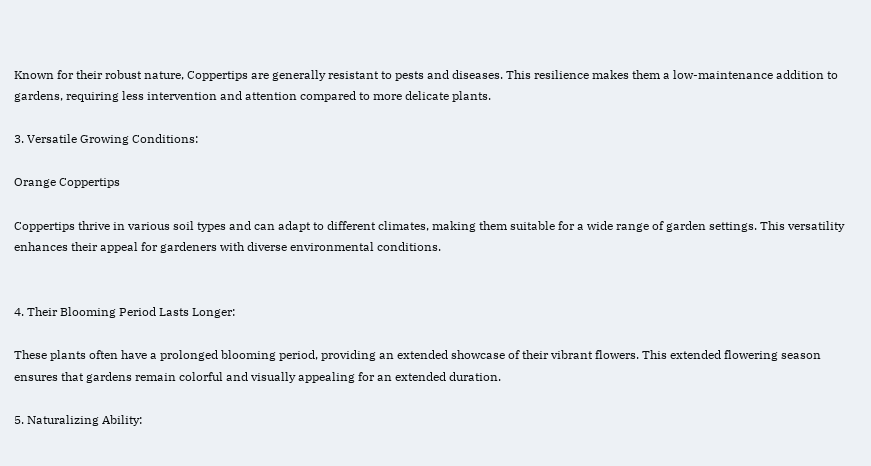Known for their robust nature, Coppertips are generally resistant to pests and diseases. This resilience makes them a low-maintenance addition to gardens, requiring less intervention and attention compared to more delicate plants.

3. Versatile Growing Conditions:

Orange Coppertips

Coppertips thrive in various soil types and can adapt to different climates, making them suitable for a wide range of garden settings. This versatility enhances their appeal for gardeners with diverse environmental conditions.


4. Their Blooming Period Lasts Longer:

These plants often have a prolonged blooming period, providing an extended showcase of their vibrant flowers. This extended flowering season ensures that gardens remain colorful and visually appealing for an extended duration.

5. Naturalizing Ability: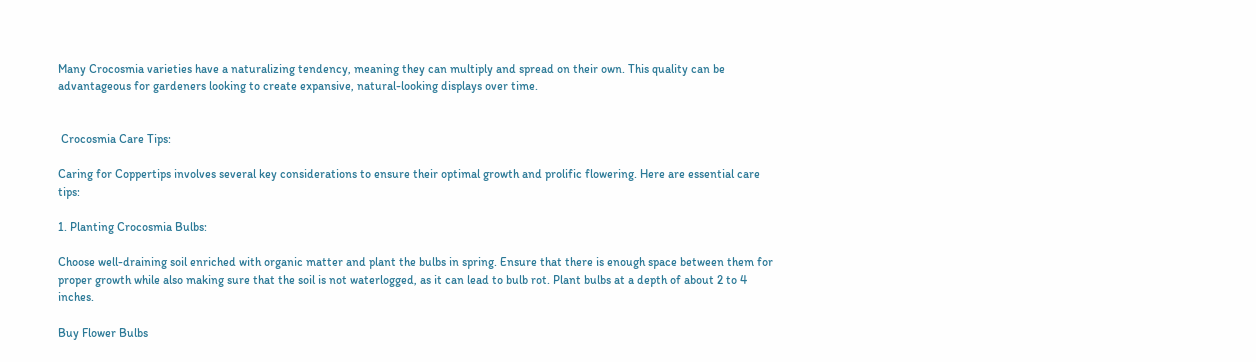Many Crocosmia varieties have a naturalizing tendency, meaning they can multiply and spread on their own. This quality can be advantageous for gardeners looking to create expansive, natural-looking displays over time.


 Crocosmia Care Tips:

Caring for Coppertips involves several key considerations to ensure their optimal growth and prolific flowering. Here are essential care tips:

1. Planting Crocosmia Bulbs:

Choose well-draining soil enriched with organic matter and plant the bulbs in spring. Ensure that there is enough space between them for proper growth while also making sure that the soil is not waterlogged, as it can lead to bulb rot. Plant bulbs at a depth of about 2 to 4 inches.

Buy Flower Bulbs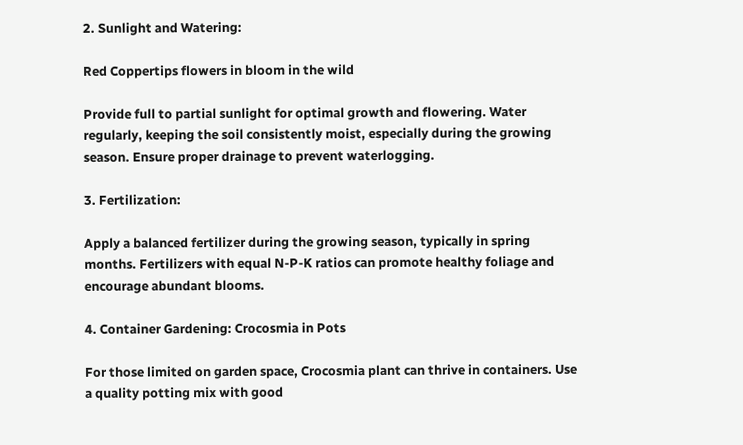2. Sunlight and Watering:

Red Coppertips flowers in bloom in the wild

Provide full to partial sunlight for optimal growth and flowering. Water regularly, keeping the soil consistently moist, especially during the growing season. Ensure proper drainage to prevent waterlogging.

3. Fertilization:

Apply a balanced fertilizer during the growing season, typically in spring months. Fertilizers with equal N-P-K ratios can promote healthy foliage and encourage abundant blooms.

4. Container Gardening: Crocosmia in Pots

For those limited on garden space, Crocosmia plant can thrive in containers. Use a quality potting mix with good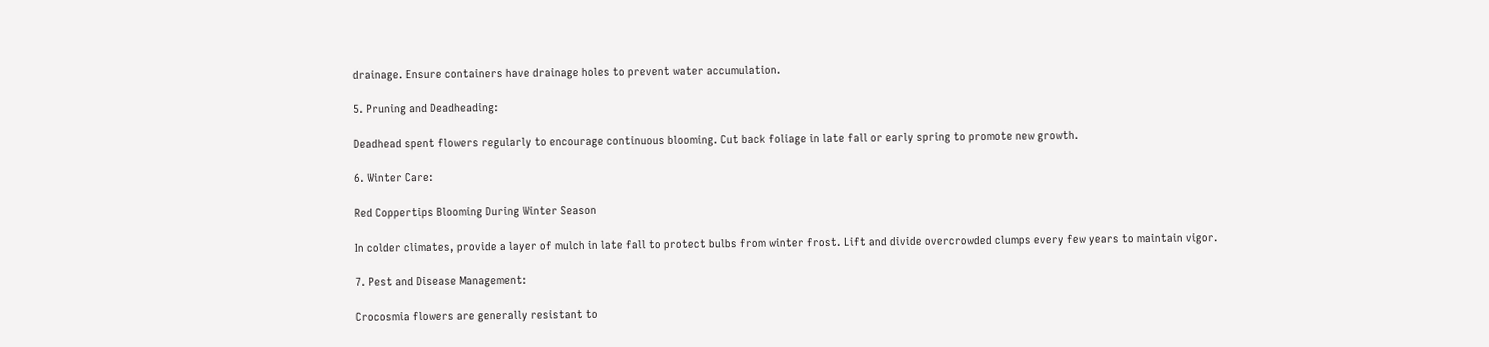drainage. Ensure containers have drainage holes to prevent water accumulation.

5. Pruning and Deadheading:

Deadhead spent flowers regularly to encourage continuous blooming. Cut back foliage in late fall or early spring to promote new growth.

6. Winter Care:

Red Coppertips Blooming During Winter Season

In colder climates, provide a layer of mulch in late fall to protect bulbs from winter frost. Lift and divide overcrowded clumps every few years to maintain vigor.

7. Pest and Disease Management:

Crocosmia flowers are generally resistant to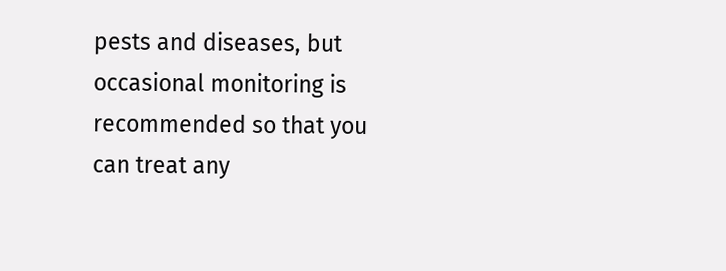pests and diseases, but occasional monitoring is recommended so that you can treat any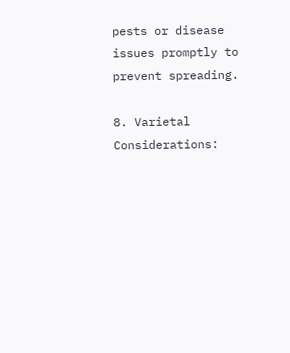pests or disease issues promptly to prevent spreading.

8. Varietal Considerations: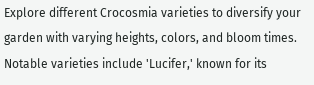Explore different Crocosmia varieties to diversify your garden with varying heights, colors, and bloom times. Notable varieties include 'Lucifer,' known for its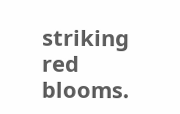striking red blooms.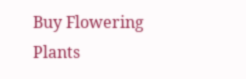Buy Flowering Plants